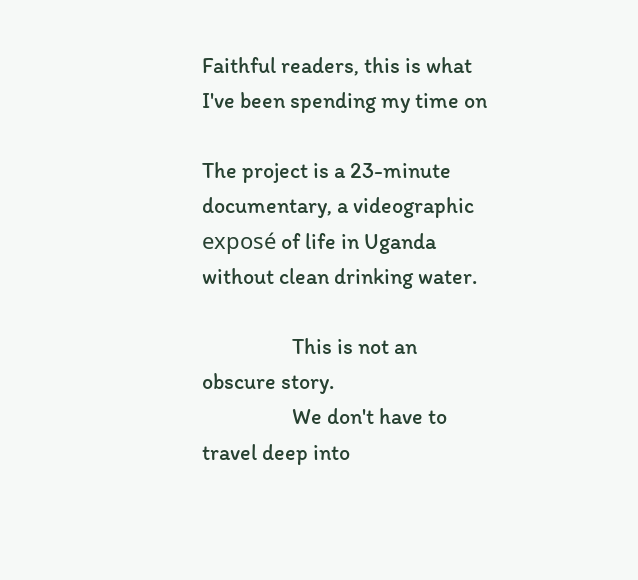Faithful readers, this is what I've been spending my time on

The project is a 23-minute documentary, a videographic exposé of life in Uganda without clean drinking water.

                  This is not an obscure story.
                  We don't have to travel deep into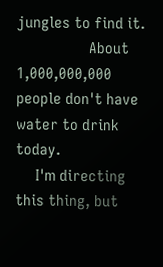jungles to find it.
                  About 1,000,000,000 people don't have water to drink today.
     I'm directing this thing, but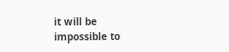it will be impossible to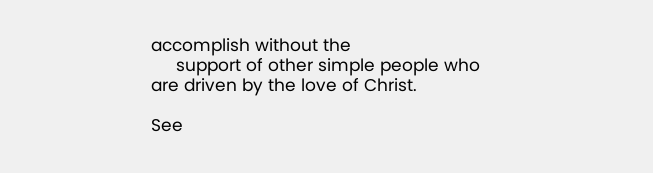accomplish without the
     support of other simple people who are driven by the love of Christ.

See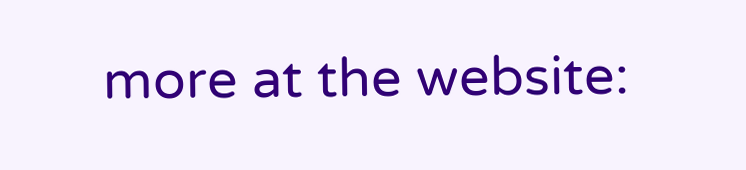more at the website: